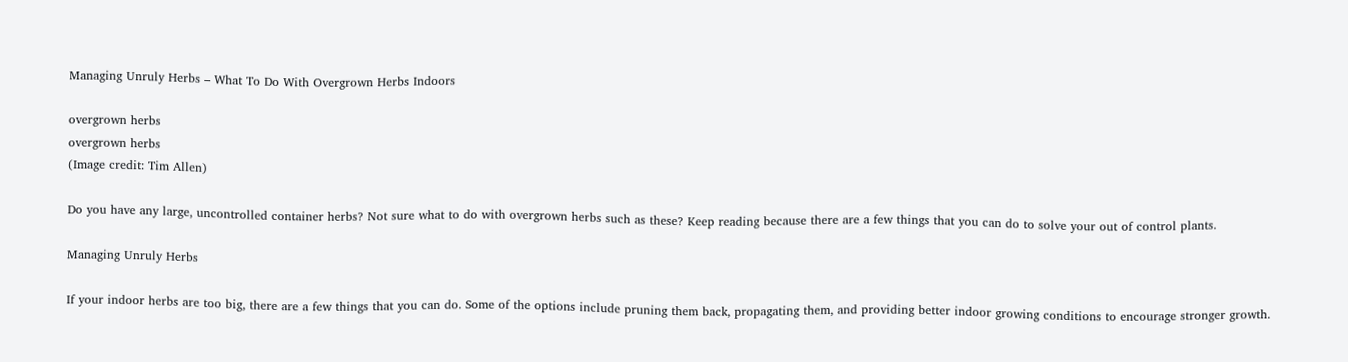Managing Unruly Herbs – What To Do With Overgrown Herbs Indoors

overgrown herbs
overgrown herbs
(Image credit: Tim Allen)

Do you have any large, uncontrolled container herbs? Not sure what to do with overgrown herbs such as these? Keep reading because there are a few things that you can do to solve your out of control plants.

Managing Unruly Herbs

If your indoor herbs are too big, there are a few things that you can do. Some of the options include pruning them back, propagating them, and providing better indoor growing conditions to encourage stronger growth.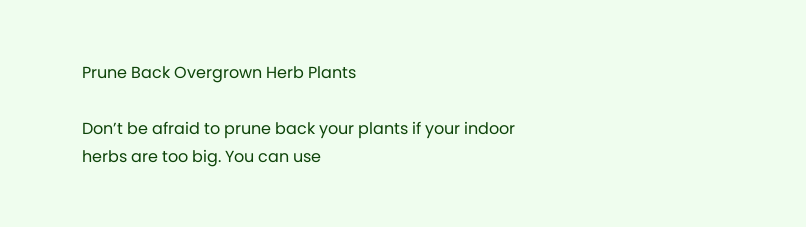Prune Back Overgrown Herb Plants

Don’t be afraid to prune back your plants if your indoor herbs are too big. You can use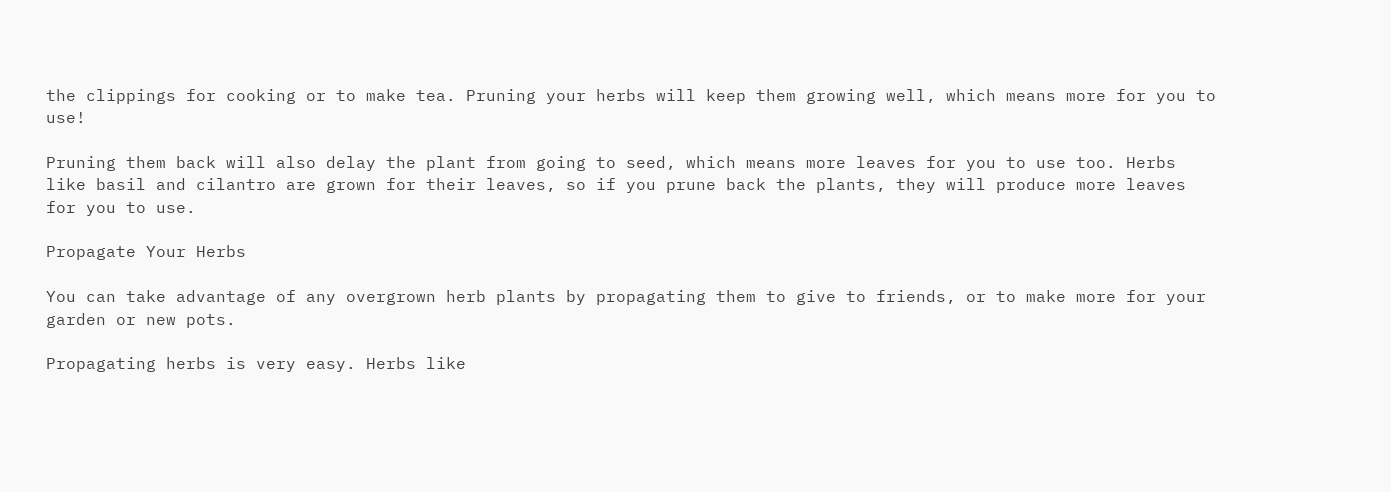the clippings for cooking or to make tea. Pruning your herbs will keep them growing well, which means more for you to use!

Pruning them back will also delay the plant from going to seed, which means more leaves for you to use too. Herbs like basil and cilantro are grown for their leaves, so if you prune back the plants, they will produce more leaves for you to use.

Propagate Your Herbs

You can take advantage of any overgrown herb plants by propagating them to give to friends, or to make more for your garden or new pots.

Propagating herbs is very easy. Herbs like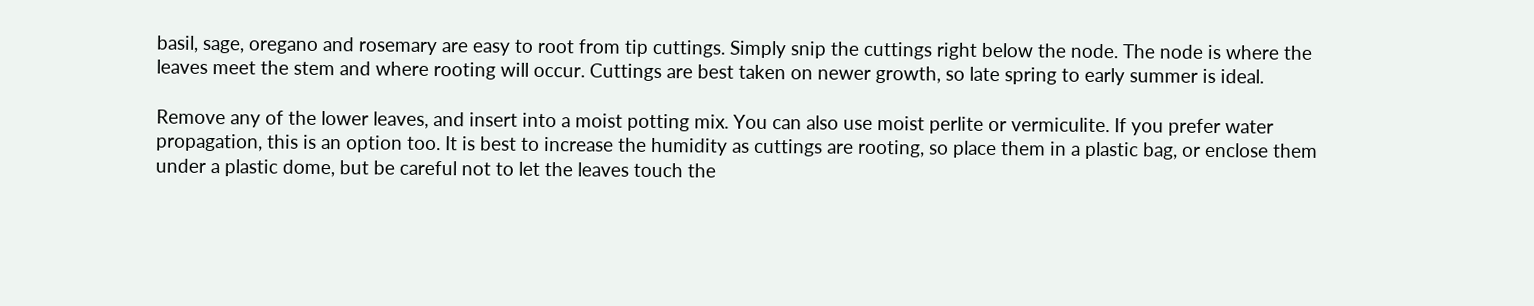basil, sage, oregano and rosemary are easy to root from tip cuttings. Simply snip the cuttings right below the node. The node is where the leaves meet the stem and where rooting will occur. Cuttings are best taken on newer growth, so late spring to early summer is ideal.

Remove any of the lower leaves, and insert into a moist potting mix. You can also use moist perlite or vermiculite. If you prefer water propagation, this is an option too. It is best to increase the humidity as cuttings are rooting, so place them in a plastic bag, or enclose them under a plastic dome, but be careful not to let the leaves touch the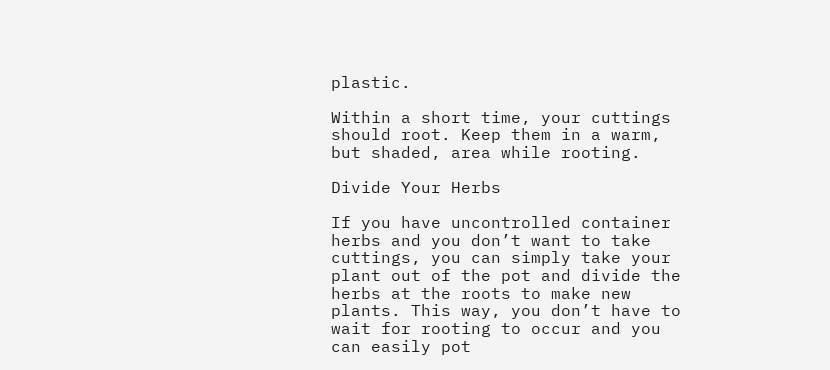plastic.

Within a short time, your cuttings should root. Keep them in a warm, but shaded, area while rooting.

Divide Your Herbs

If you have uncontrolled container herbs and you don’t want to take cuttings, you can simply take your plant out of the pot and divide the herbs at the roots to make new plants. This way, you don’t have to wait for rooting to occur and you can easily pot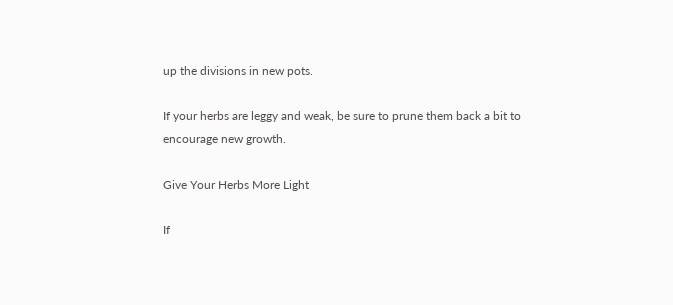up the divisions in new pots.

If your herbs are leggy and weak, be sure to prune them back a bit to encourage new growth.

Give Your Herbs More Light

If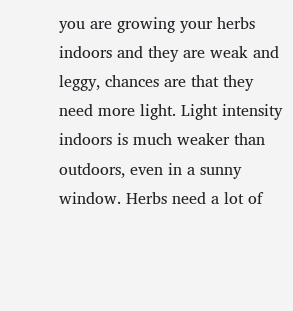you are growing your herbs indoors and they are weak and leggy, chances are that they need more light. Light intensity indoors is much weaker than outdoors, even in a sunny window. Herbs need a lot of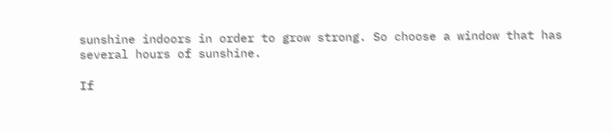sunshine indoors in order to grow strong. So choose a window that has several hours of sunshine.

If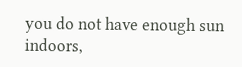you do not have enough sun indoors,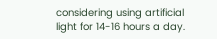considering using artificial light for 14-16 hours a day.